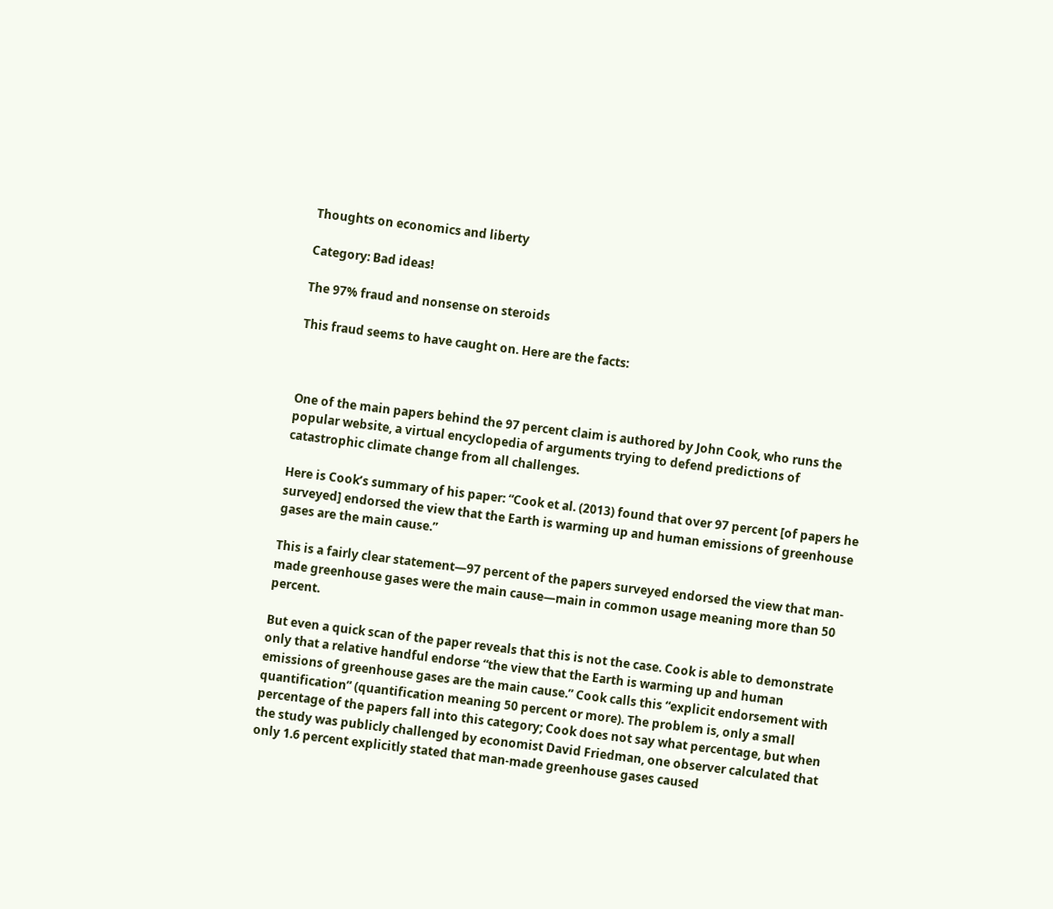Thoughts on economics and liberty

Category: Bad ideas!

The 97% fraud and nonsense on steroids

This fraud seems to have caught on. Here are the facts:



One of the main papers behind the 97 percent claim is authored by John Cook, who runs the popular website, a virtual encyclopedia of arguments trying to defend predictions of catastrophic climate change from all challenges.

Here is Cook’s summary of his paper: “Cook et al. (2013) found that over 97 percent [of papers he surveyed] endorsed the view that the Earth is warming up and human emissions of greenhouse gases are the main cause.”

This is a fairly clear statement—97 percent of the papers surveyed endorsed the view that man-made greenhouse gases were the main cause—main in common usage meaning more than 50 percent.

But even a quick scan of the paper reveals that this is not the case. Cook is able to demonstrate only that a relative handful endorse “the view that the Earth is warming up and human emissions of greenhouse gases are the main cause.” Cook calls this “explicit endorsement with quantification” (quantification meaning 50 percent or more). The problem is, only a small percentage of the papers fall into this category; Cook does not say what percentage, but when the study was publicly challenged by economist David Friedman, one observer calculated that only 1.6 percent explicitly stated that man-made greenhouse gases caused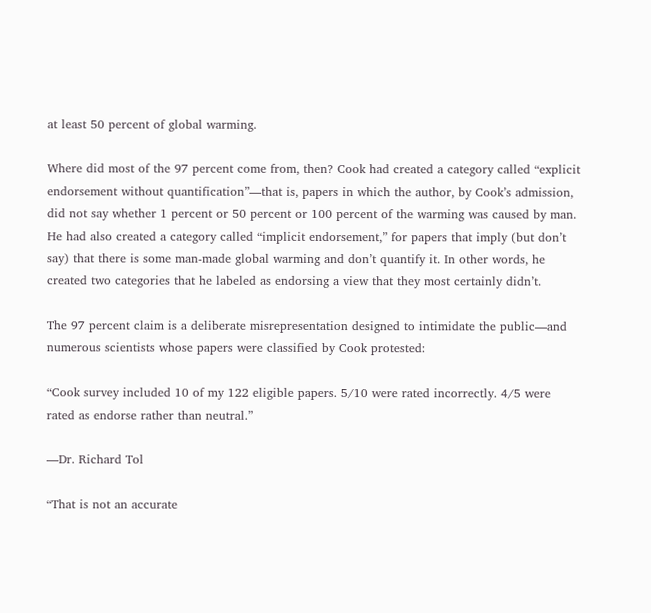at least 50 percent of global warming.

Where did most of the 97 percent come from, then? Cook had created a category called “explicit endorsement without quantification”—that is, papers in which the author, by Cook’s admission, did not say whether 1 percent or 50 percent or 100 percent of the warming was caused by man. He had also created a category called “implicit endorsement,” for papers that imply (but don’t say) that there is some man-made global warming and don’t quantify it. In other words, he created two categories that he labeled as endorsing a view that they most certainly didn’t.

The 97 percent claim is a deliberate misrepresentation designed to intimidate the public—and numerous scientists whose papers were classified by Cook protested:

“Cook survey included 10 of my 122 eligible papers. 5/10 were rated incorrectly. 4/5 were rated as endorse rather than neutral.”

—Dr. Richard Tol

“That is not an accurate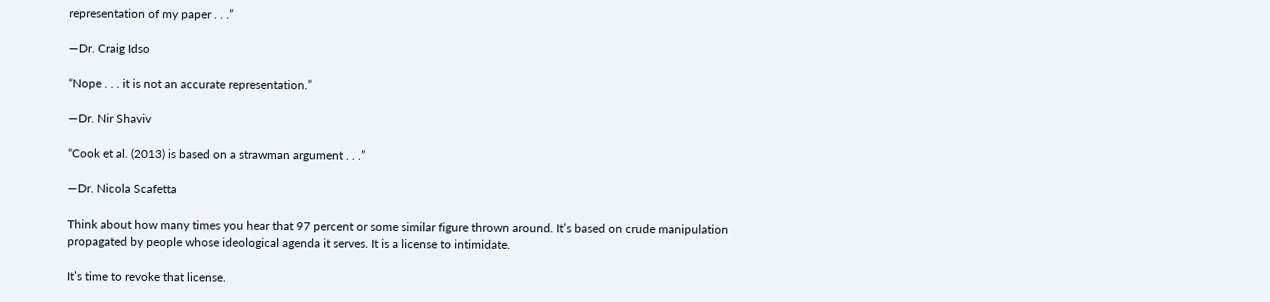representation of my paper . . .”

—Dr. Craig Idso

“Nope . . . it is not an accurate representation.”

—Dr. Nir Shaviv

“Cook et al. (2013) is based on a strawman argument . . .”

—Dr. Nicola Scafetta

Think about how many times you hear that 97 percent or some similar figure thrown around. It’s based on crude manipulation propagated by people whose ideological agenda it serves. It is a license to intimidate.

It’s time to revoke that license.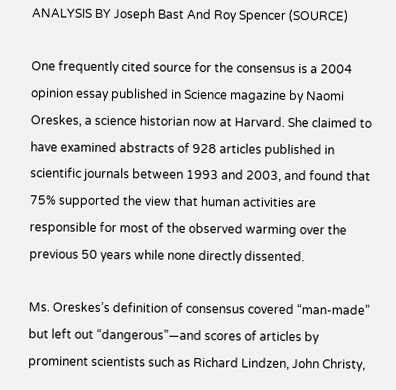ANALYSIS BY Joseph Bast And Roy Spencer (SOURCE)

One frequently cited source for the consensus is a 2004 opinion essay published in Science magazine by Naomi Oreskes, a science historian now at Harvard. She claimed to have examined abstracts of 928 articles published in scientific journals between 1993 and 2003, and found that 75% supported the view that human activities are responsible for most of the observed warming over the previous 50 years while none directly dissented.

Ms. Oreskes’s definition of consensus covered “man-made” but left out “dangerous”—and scores of articles by prominent scientists such as Richard Lindzen, John Christy,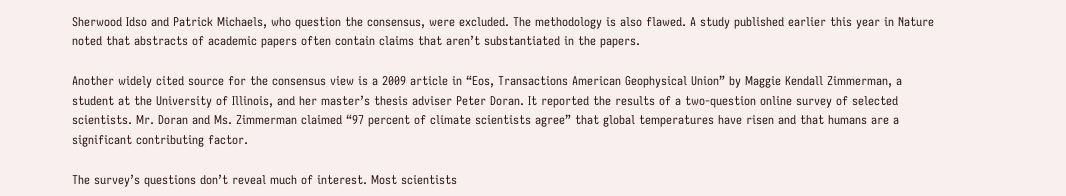Sherwood Idso and Patrick Michaels, who question the consensus, were excluded. The methodology is also flawed. A study published earlier this year in Nature noted that abstracts of academic papers often contain claims that aren’t substantiated in the papers.

Another widely cited source for the consensus view is a 2009 article in “Eos, Transactions American Geophysical Union” by Maggie Kendall Zimmerman, a student at the University of Illinois, and her master’s thesis adviser Peter Doran. It reported the results of a two-question online survey of selected scientists. Mr. Doran and Ms. Zimmerman claimed “97 percent of climate scientists agree” that global temperatures have risen and that humans are a significant contributing factor.

The survey’s questions don’t reveal much of interest. Most scientists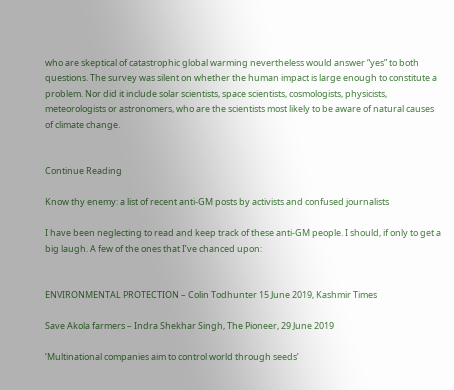who are skeptical of catastrophic global warming nevertheless would answer “yes” to both questions. The survey was silent on whether the human impact is large enough to constitute a problem. Nor did it include solar scientists, space scientists, cosmologists, physicists, meteorologists or astronomers, who are the scientists most likely to be aware of natural causes of climate change.


Continue Reading

Know thy enemy: a list of recent anti-GM posts by activists and confused journalists

I have been neglecting to read and keep track of these anti-GM people. I should, if only to get a big laugh. A few of the ones that I’ve chanced upon:


ENVIRONMENTAL PROTECTION – Colin Todhunter 15 June 2019, Kashmir Times

Save Akola farmers – Indra Shekhar Singh, The Pioneer, 29 June 2019

‘Multinational companies aim to control world through seeds’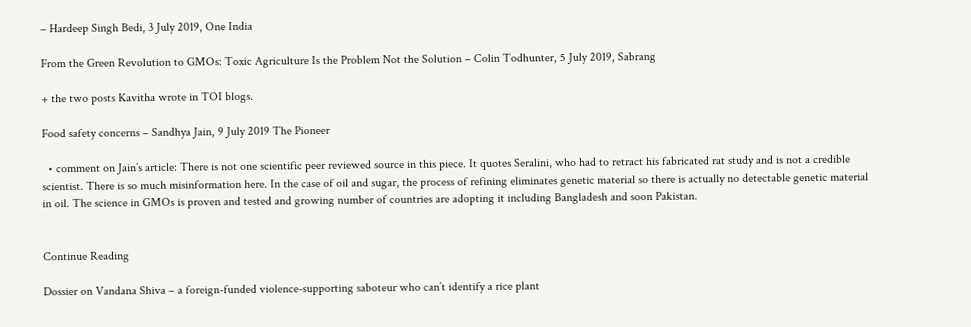– Hardeep Singh Bedi, 3 July 2019, One India

From the Green Revolution to GMOs: Toxic Agriculture Is the Problem Not the Solution – Colin Todhunter, 5 July 2019, Sabrang

+ the two posts Kavitha wrote in TOI blogs.

Food safety concerns – Sandhya Jain, 9 July 2019 The Pioneer

  • comment on Jain’s article: There is not one scientific peer reviewed source in this piece. It quotes Seralini, who had to retract his fabricated rat study and is not a credible scientist. There is so much misinformation here. In the case of oil and sugar, the process of refining eliminates genetic material so there is actually no detectable genetic material in oil. The science in GMOs is proven and tested and growing number of countries are adopting it including Bangladesh and soon Pakistan.


Continue Reading

Dossier on Vandana Shiva – a foreign-funded violence-supporting saboteur who can’t identify a rice plant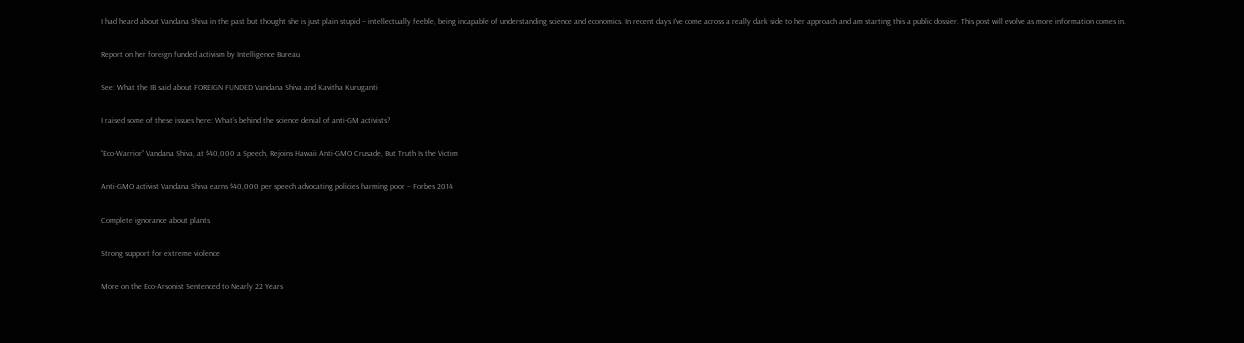I had heard about Vandana Shiva in the past but thought she is just plain stupid – intellectually feeble, being incapable of understanding science and economics. In recent days I’ve come across a really dark side to her approach and am starting this a public dossier. This post will evolve as more information comes in.

Report on her foreign funded activism by Intelligence Bureau

See: What the IB said about FOREIGN FUNDED Vandana Shiva and Kavitha Kuruganti

I raised some of these issues here: What’s behind the science denial of anti-GM activists?

“Eco-Warrior” Vandana Shiva, at $40,000 a Speech, Rejoins Hawaii Anti-GMO Crusade, But Truth Is the Victim

Anti-GMO activist Vandana Shiva earns $40,000 per speech advocating policies harming poor – Forbes 2014

Complete ignorance about plants

Strong support for extreme violence

More on the Eco-Arsonist Sentenced to Nearly 22 Years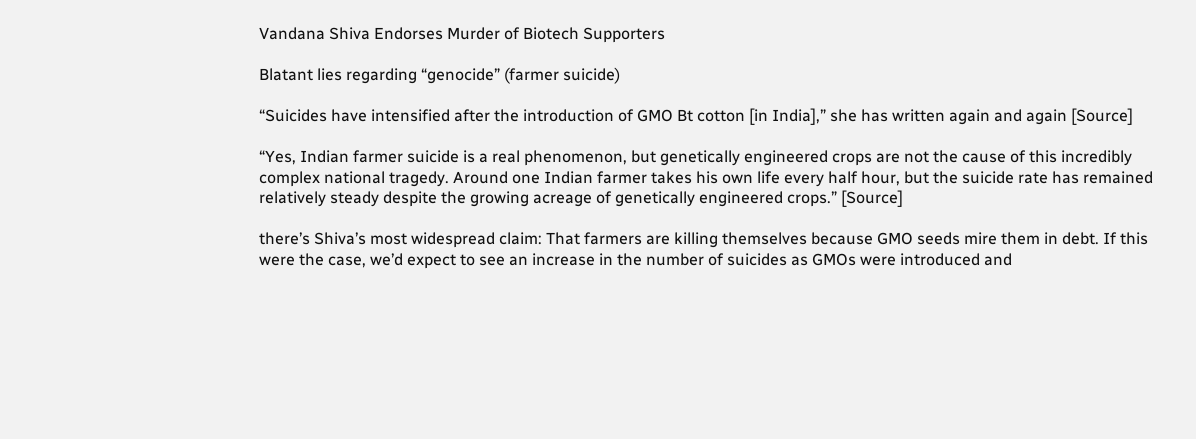Vandana Shiva Endorses Murder of Biotech Supporters

Blatant lies regarding “genocide” (farmer suicide)

“Suicides have intensified after the introduction of GMO Bt cotton [in India],” she has written again and again [Source]

“Yes, Indian farmer suicide is a real phenomenon, but genetically engineered crops are not the cause of this incredibly complex national tragedy. Around one Indian farmer takes his own life every half hour, but the suicide rate has remained relatively steady despite the growing acreage of genetically engineered crops.” [Source]

there’s Shiva’s most widespread claim: That farmers are killing themselves because GMO seeds mire them in debt. If this were the case, we’d expect to see an increase in the number of suicides as GMOs were introduced and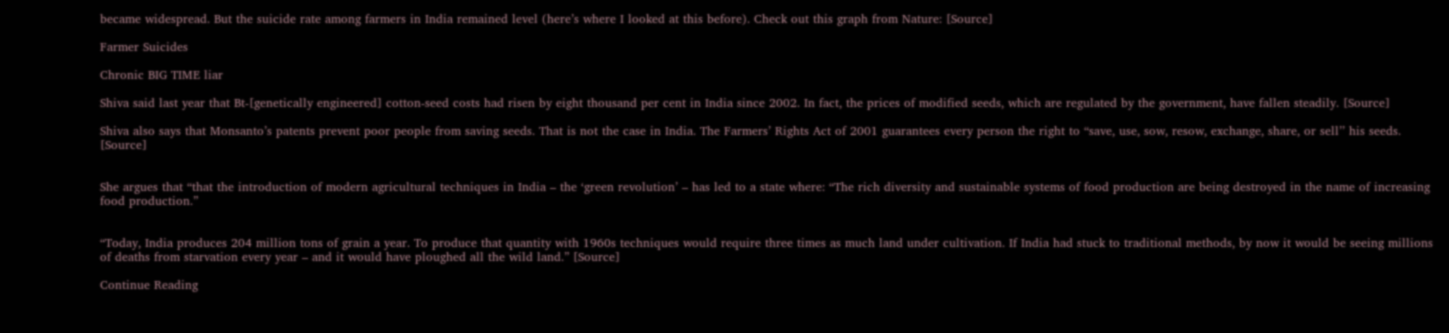became widespread. But the suicide rate among farmers in India remained level (here’s where I looked at this before). Check out this graph from Nature: [Source]

Farmer Suicides

Chronic BIG TIME liar

Shiva said last year that Bt-[genetically engineered] cotton-seed costs had risen by eight thousand per cent in India since 2002. In fact, the prices of modified seeds, which are regulated by the government, have fallen steadily. [Source]

Shiva also says that Monsanto’s patents prevent poor people from saving seeds. That is not the case in India. The Farmers’ Rights Act of 2001 guarantees every person the right to “save, use, sow, resow, exchange, share, or sell’’ his seeds. [Source]


She argues that “that the introduction of modern agricultural techniques in India – the ‘green revolution’ – has led to a state where: “The rich diversity and sustainable systems of food production are being destroyed in the name of increasing food production.”


“Today, India produces 204 million tons of grain a year. To produce that quantity with 1960s techniques would require three times as much land under cultivation. If India had stuck to traditional methods, by now it would be seeing millions of deaths from starvation every year – and it would have ploughed all the wild land.” [Source]

Continue Reading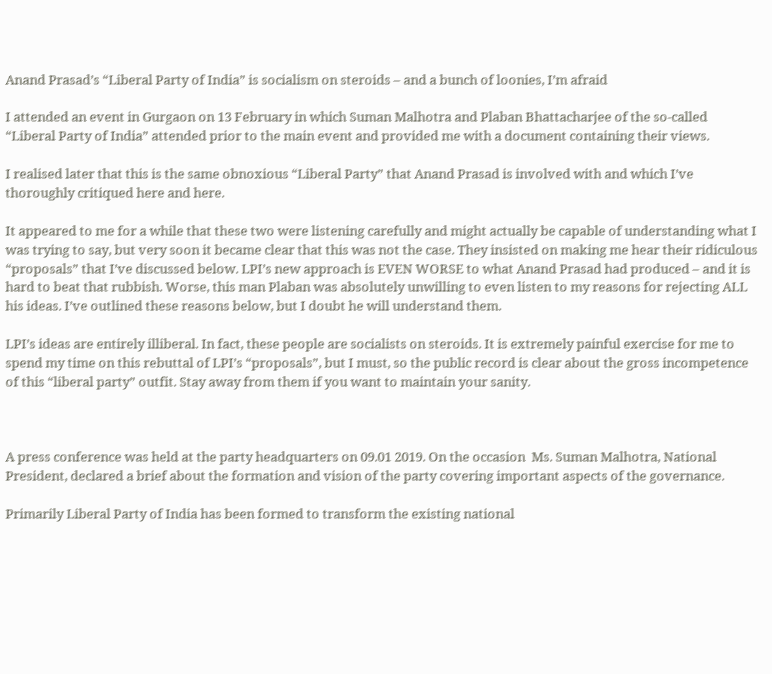Anand Prasad’s “Liberal Party of India” is socialism on steroids – and a bunch of loonies, I’m afraid

I attended an event in Gurgaon on 13 February in which Suman Malhotra and Plaban Bhattacharjee of the so-called “Liberal Party of India” attended prior to the main event and provided me with a document containing their views.

I realised later that this is the same obnoxious “Liberal Party” that Anand Prasad is involved with and which I’ve thoroughly critiqued here and here.

It appeared to me for a while that these two were listening carefully and might actually be capable of understanding what I was trying to say, but very soon it became clear that this was not the case. They insisted on making me hear their ridiculous “proposals” that I’ve discussed below. LPI’s new approach is EVEN WORSE to what Anand Prasad had produced – and it is hard to beat that rubbish. Worse, this man Plaban was absolutely unwilling to even listen to my reasons for rejecting ALL his ideas. I’ve outlined these reasons below, but I doubt he will understand them.

LPI’s ideas are entirely illiberal. In fact, these people are socialists on steroids. It is extremely painful exercise for me to spend my time on this rebuttal of LPI’s “proposals”, but I must, so the public record is clear about the gross incompetence of this “liberal party” outfit. Stay away from them if you want to maintain your sanity.



A press conference was held at the party headquarters on 09.01 2019. On the occasion  Ms. Suman Malhotra, National President, declared a brief about the formation and vision of the party covering important aspects of the governance.

Primarily Liberal Party of India has been formed to transform the existing national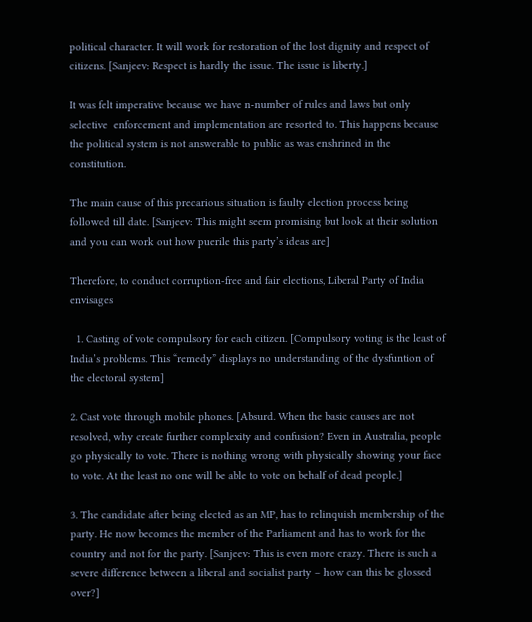political character. It will work for restoration of the lost dignity and respect of citizens. [Sanjeev: Respect is hardly the issue. The issue is liberty.]

It was felt imperative because we have n-number of rules and laws but only selective  enforcement and implementation are resorted to. This happens because the political system is not answerable to public as was enshrined in the constitution.

The main cause of this precarious situation is faulty election process being followed till date. [Sanjeev: This might seem promising but look at their solution and you can work out how puerile this party’s ideas are]

Therefore, to conduct corruption-free and fair elections, Liberal Party of India envisages

  1. Casting of vote compulsory for each citizen. [Compulsory voting is the least of India’s problems. This “remedy” displays no understanding of the dysfuntion of the electoral system]

2. Cast vote through mobile phones. [Absurd. When the basic causes are not resolved, why create further complexity and confusion? Even in Australia, people go physically to vote. There is nothing wrong with physically showing your face to vote. At the least no one will be able to vote on behalf of dead people.]

3. The candidate after being elected as an MP, has to relinquish membership of the party. He now becomes the member of the Parliament and has to work for the country and not for the party. [Sanjeev: This is even more crazy. There is such a severe difference between a liberal and socialist party – how can this be glossed over?]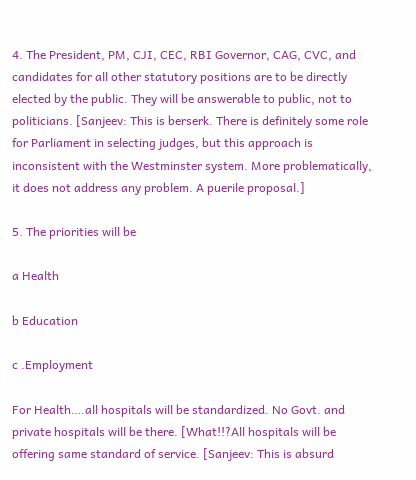4. The President, PM, CJI, CEC, RBI Governor, CAG, CVC, and candidates for all other statutory positions are to be directly elected by the public. They will be answerable to public, not to politicians. [Sanjeev: This is berserk. There is definitely some role for Parliament in selecting judges, but this approach is inconsistent with the Westminster system. More problematically, it does not address any problem. A puerile proposal.]

5. The priorities will be

a Health

b Education

c .Employment

For Health….all hospitals will be standardized. No Govt. and private hospitals will be there. [What!!?All hospitals will be offering same standard of service. [Sanjeev: This is absurd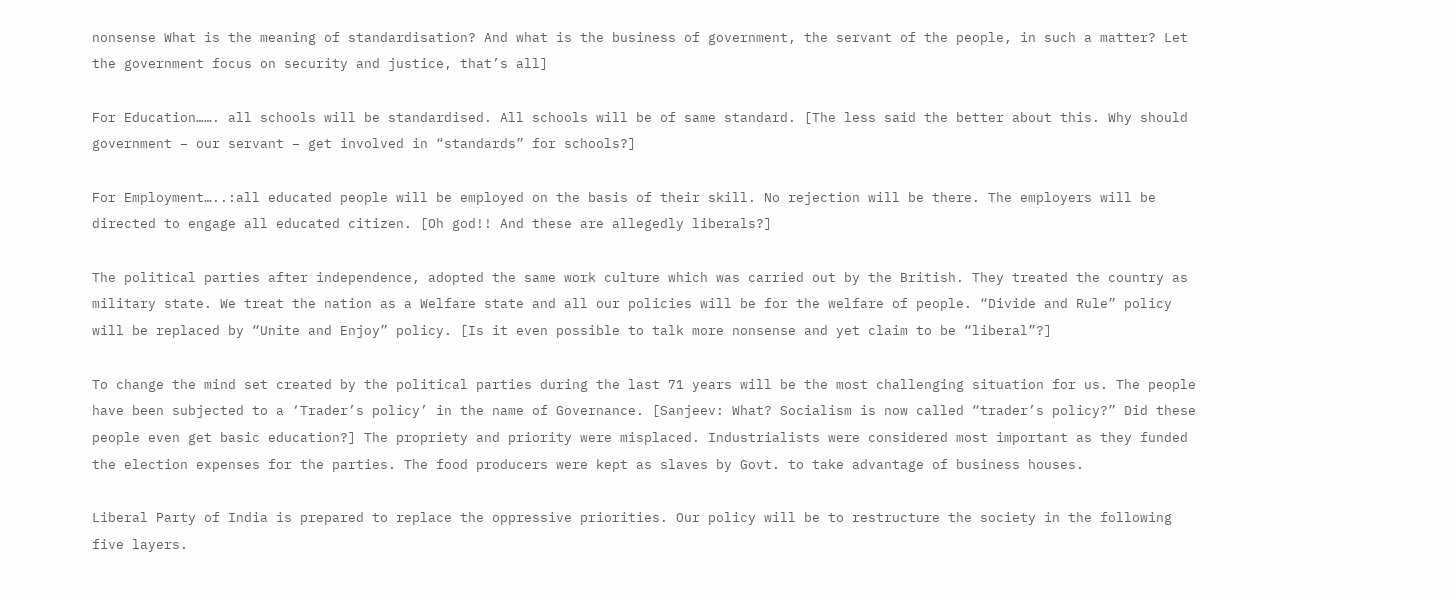nonsense What is the meaning of standardisation? And what is the business of government, the servant of the people, in such a matter? Let the government focus on security and justice, that’s all]

For Education……. all schools will be standardised. All schools will be of same standard. [The less said the better about this. Why should government – our servant – get involved in “standards” for schools?]

For Employment…..:all educated people will be employed on the basis of their skill. No rejection will be there. The employers will be directed to engage all educated citizen. [Oh god!! And these are allegedly liberals?]

The political parties after independence, adopted the same work culture which was carried out by the British. They treated the country as military state. We treat the nation as a Welfare state and all our policies will be for the welfare of people. “Divide and Rule” policy will be replaced by “Unite and Enjoy” policy. [Is it even possible to talk more nonsense and yet claim to be “liberal”?]

To change the mind set created by the political parties during the last 71 years will be the most challenging situation for us. The people have been subjected to a ‘Trader’s policy’ in the name of Governance. [Sanjeev: What? Socialism is now called “trader’s policy?” Did these people even get basic education?] The propriety and priority were misplaced. Industrialists were considered most important as they funded the election expenses for the parties. The food producers were kept as slaves by Govt. to take advantage of business houses.

Liberal Party of India is prepared to replace the oppressive priorities. Our policy will be to restructure the society in the following five layers.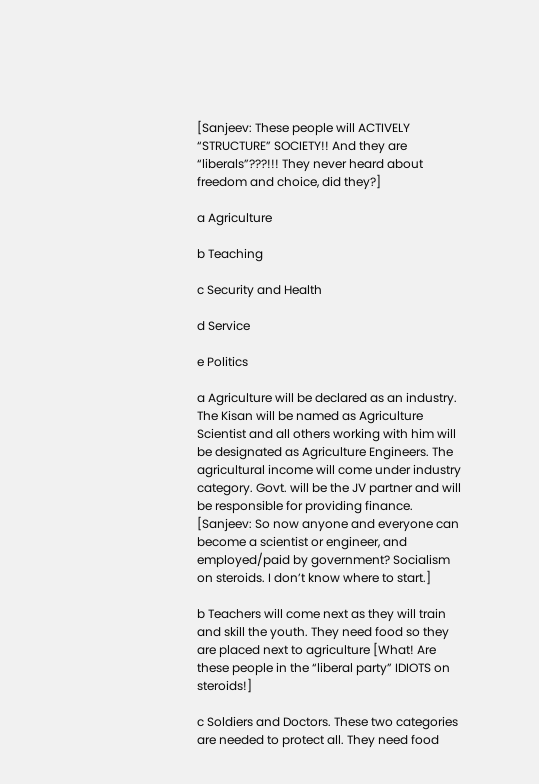[Sanjeev: These people will ACTIVELY “STRUCTURE” SOCIETY!! And they are “liberals”???!!! They never heard about freedom and choice, did they?]

a Agriculture

b Teaching

c Security and Health

d Service

e Politics

a Agriculture will be declared as an industry. The Kisan will be named as Agriculture Scientist and all others working with him will be designated as Agriculture Engineers. The agricultural income will come under industry category. Govt. will be the JV partner and will be responsible for providing finance. [Sanjeev: So now anyone and everyone can become a scientist or engineer, and employed/paid by government? Socialism on steroids. I don’t know where to start.]

b Teachers will come next as they will train and skill the youth. They need food so they are placed next to agriculture [What! Are these people in the “liberal party” IDIOTS on steroids!]

c Soldiers and Doctors. These two categories are needed to protect all. They need food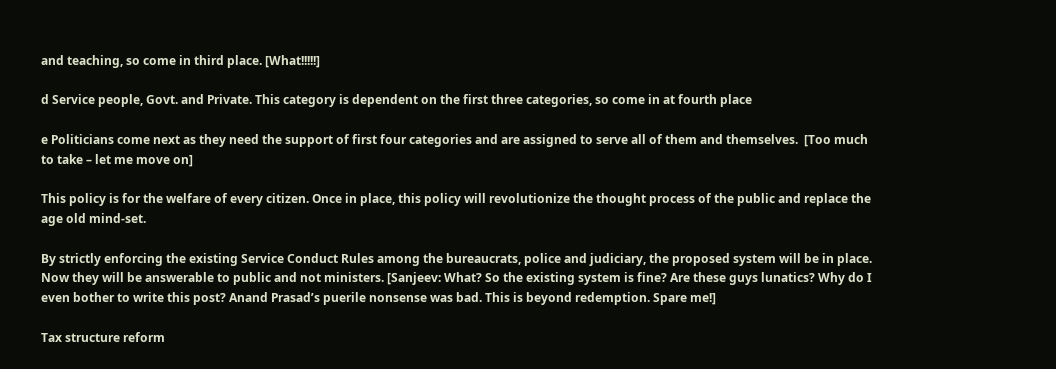and teaching, so come in third place. [What!!!!!]

d Service people, Govt. and Private. This category is dependent on the first three categories, so come in at fourth place

e Politicians come next as they need the support of first four categories and are assigned to serve all of them and themselves.  [Too much to take – let me move on]

This policy is for the welfare of every citizen. Once in place, this policy will revolutionize the thought process of the public and replace the age old mind-set.

By strictly enforcing the existing Service Conduct Rules among the bureaucrats, police and judiciary, the proposed system will be in place. Now they will be answerable to public and not ministers. [Sanjeev: What? So the existing system is fine? Are these guys lunatics? Why do I even bother to write this post? Anand Prasad’s puerile nonsense was bad. This is beyond redemption. Spare me!]

Tax structure reform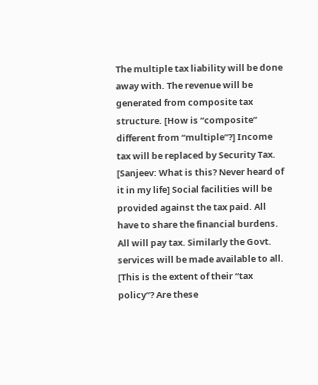The multiple tax liability will be done away with. The revenue will be generated from composite tax structure. [How is “composite” different from “multiple”?] Income tax will be replaced by Security Tax. [Sanjeev: What is this? Never heard of it in my life] Social facilities will be provided against the tax paid. All have to share the financial burdens. All will pay tax. Similarly the Govt. services will be made available to all. [This is the extent of their “tax policy”? Are these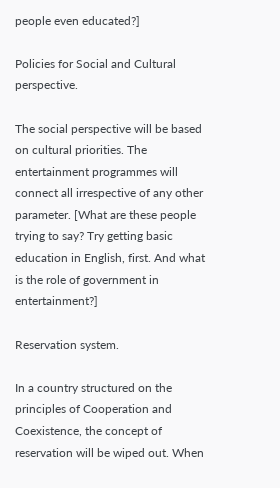people even educated?]

Policies for Social and Cultural perspective.

The social perspective will be based on cultural priorities. The entertainment programmes will connect all irrespective of any other parameter. [What are these people trying to say? Try getting basic education in English, first. And what is the role of government in entertainment?]

Reservation system.

In a country structured on the principles of Cooperation and Coexistence, the concept of reservation will be wiped out. When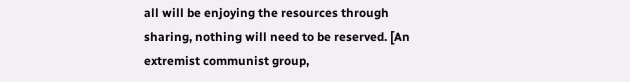all will be enjoying the resources through sharing, nothing will need to be reserved. [An extremist communist group,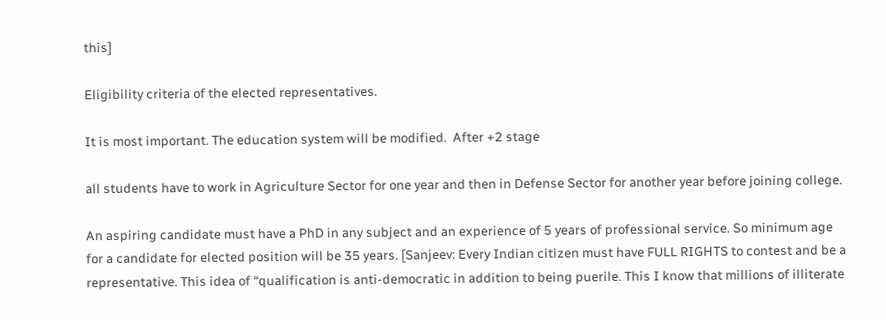this]

Eligibility criteria of the elected representatives.

It is most important. The education system will be modified.  After +2 stage

all students have to work in Agriculture Sector for one year and then in Defense Sector for another year before joining college.

An aspiring candidate must have a PhD in any subject and an experience of 5 years of professional service. So minimum age for a candidate for elected position will be 35 years. [Sanjeev: Every Indian citizen must have FULL RIGHTS to contest and be a representative. This idea of “qualification is anti-democratic in addition to being puerile. This I know that millions of illiterate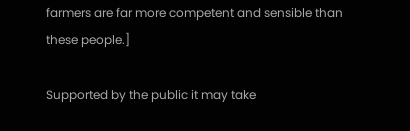farmers are far more competent and sensible than these people.]

Supported by the public it may take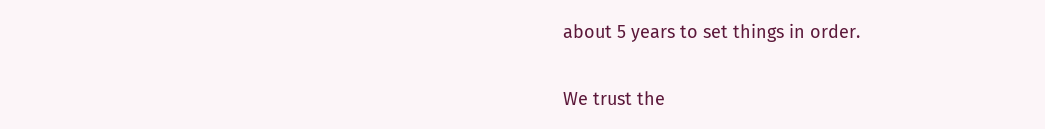about 5 years to set things in order.

We trust the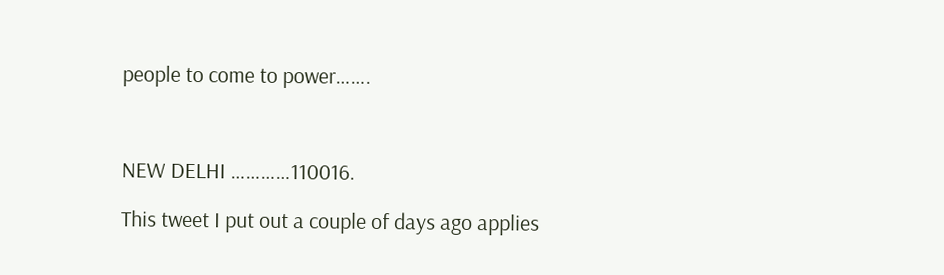people to come to power…….



NEW DELHI …………110016.

This tweet I put out a couple of days ago applies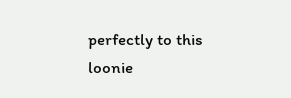perfectly to this loonie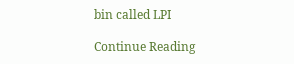bin called LPI

Continue Reading